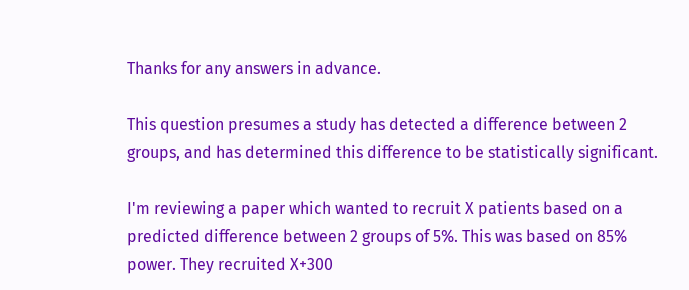Thanks for any answers in advance.

This question presumes a study has detected a difference between 2 groups, and has determined this difference to be statistically significant.

I'm reviewing a paper which wanted to recruit X patients based on a predicted difference between 2 groups of 5%. This was based on 85% power. They recruited X+300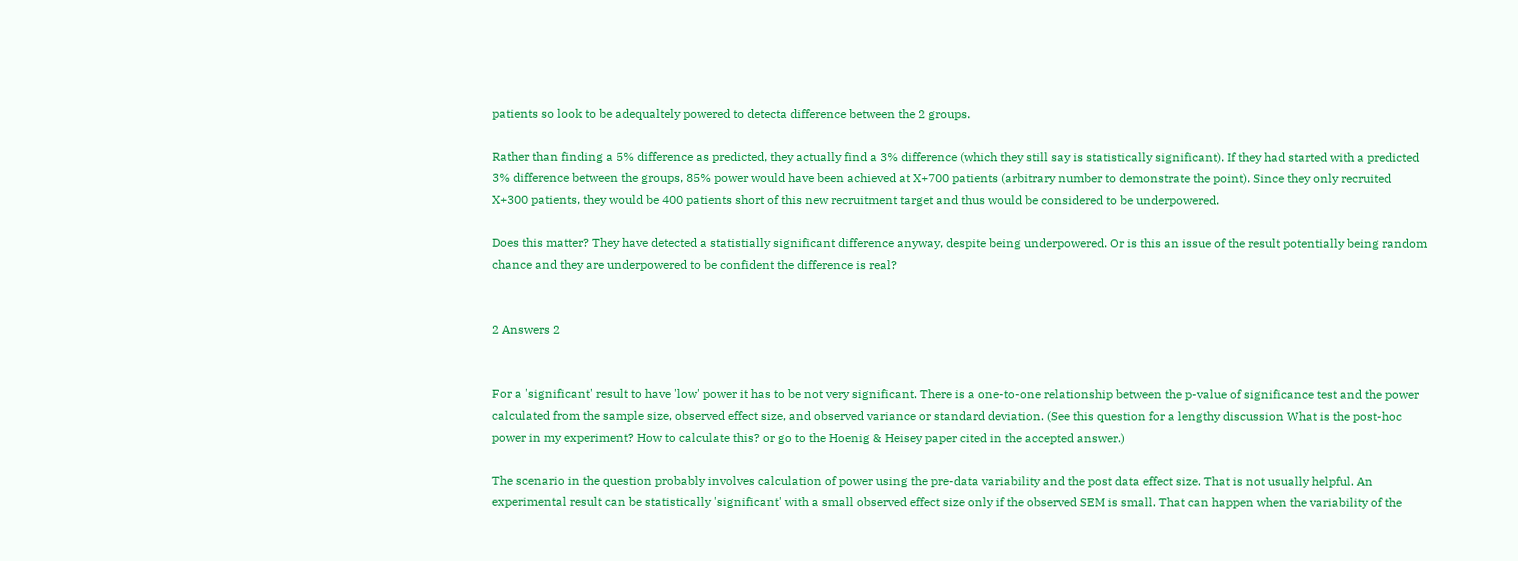patients so look to be adequaltely powered to detecta difference between the 2 groups.

Rather than finding a 5% difference as predicted, they actually find a 3% difference (which they still say is statistically significant). If they had started with a predicted 3% difference between the groups, 85% power would have been achieved at X+700 patients (arbitrary number to demonstrate the point). Since they only recruited X+300 patients, they would be 400 patients short of this new recruitment target and thus would be considered to be underpowered.

Does this matter? They have detected a statistially significant difference anyway, despite being underpowered. Or is this an issue of the result potentially being random chance and they are underpowered to be confident the difference is real?


2 Answers 2


For a 'significant' result to have 'low' power it has to be not very significant. There is a one-to-one relationship between the p-value of significance test and the power calculated from the sample size, observed effect size, and observed variance or standard deviation. (See this question for a lengthy discussion What is the post-hoc power in my experiment? How to calculate this? or go to the Hoenig & Heisey paper cited in the accepted answer.)

The scenario in the question probably involves calculation of power using the pre-data variability and the post data effect size. That is not usually helpful. An experimental result can be statistically 'significant' with a small observed effect size only if the observed SEM is small. That can happen when the variability of the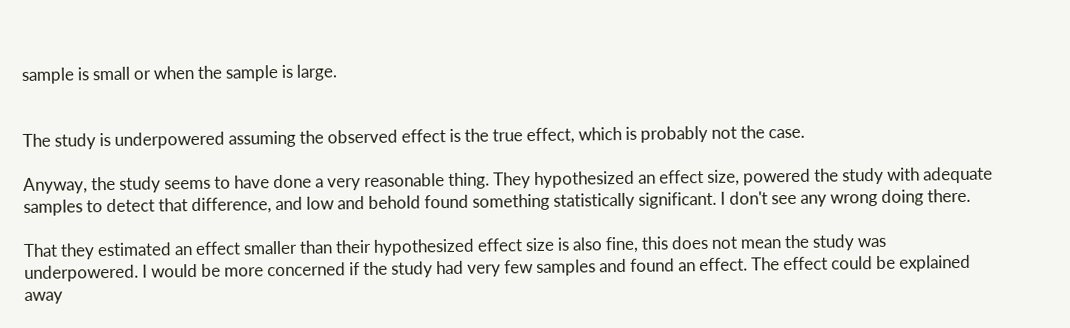sample is small or when the sample is large.


The study is underpowered assuming the observed effect is the true effect, which is probably not the case.

Anyway, the study seems to have done a very reasonable thing. They hypothesized an effect size, powered the study with adequate samples to detect that difference, and low and behold found something statistically significant. I don't see any wrong doing there.

That they estimated an effect smaller than their hypothesized effect size is also fine, this does not mean the study was underpowered. I would be more concerned if the study had very few samples and found an effect. The effect could be explained away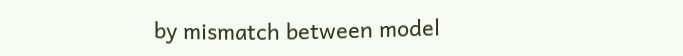by mismatch between model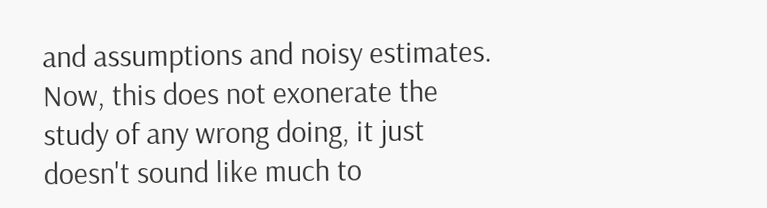and assumptions and noisy estimates. Now, this does not exonerate the study of any wrong doing, it just doesn't sound like much to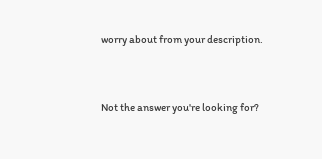worry about from your description.


Not the answer you're looking for?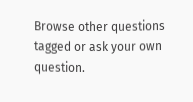Browse other questions tagged or ask your own question.